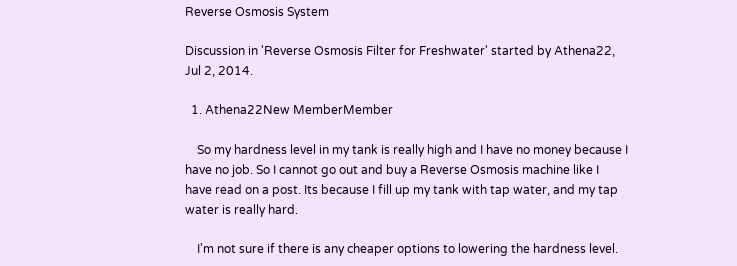Reverse Osmosis System

Discussion in 'Reverse Osmosis Filter for Freshwater' started by Athena22, Jul 2, 2014.

  1. Athena22New MemberMember

    So my hardness level in my tank is really high and I have no money because I have no job. So I cannot go out and buy a Reverse Osmosis machine like I have read on a post. Its because I fill up my tank with tap water, and my tap water is really hard.

    I'm not sure if there is any cheaper options to lowering the hardness level.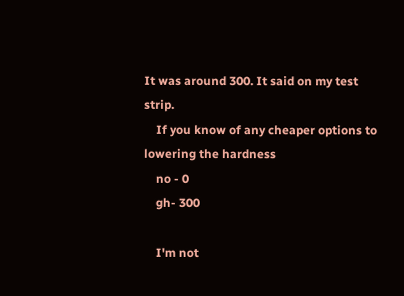It was around 300. It said on my test strip.
    If you know of any cheaper options to lowering the hardness
    no - 0
    gh- 300

    I'm not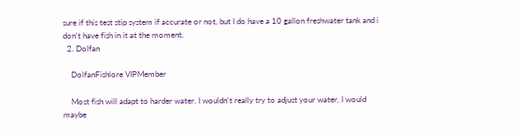sure if this test stip system if accurate or not, but I do have a 10 gallon freshwater tank and i don't have fish in it at the moment.
  2. Dolfan

    DolfanFishlore VIPMember

    Most fish will adapt to harder water. I wouldn't really try to adjust your water, I would maybe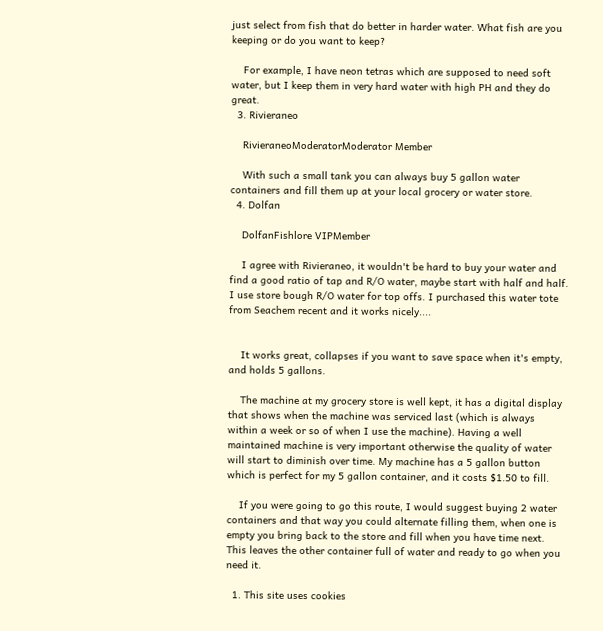just select from fish that do better in harder water. What fish are you keeping or do you want to keep?

    For example, I have neon tetras which are supposed to need soft water, but I keep them in very hard water with high PH and they do great.
  3. Rivieraneo

    RivieraneoModeratorModerator Member

    With such a small tank you can always buy 5 gallon water containers and fill them up at your local grocery or water store.
  4. Dolfan

    DolfanFishlore VIPMember

    I agree with Rivieraneo, it wouldn't be hard to buy your water and find a good ratio of tap and R/O water, maybe start with half and half. I use store bough R/O water for top offs. I purchased this water tote from Seachem recent and it works nicely....


    It works great, collapses if you want to save space when it's empty, and holds 5 gallons.

    The machine at my grocery store is well kept, it has a digital display that shows when the machine was serviced last (which is always within a week or so of when I use the machine). Having a well maintained machine is very important otherwise the quality of water will start to diminish over time. My machine has a 5 gallon button which is perfect for my 5 gallon container, and it costs $1.50 to fill.

    If you were going to go this route, I would suggest buying 2 water containers and that way you could alternate filling them, when one is empty you bring back to the store and fill when you have time next. This leaves the other container full of water and ready to go when you need it.

  1. This site uses cookies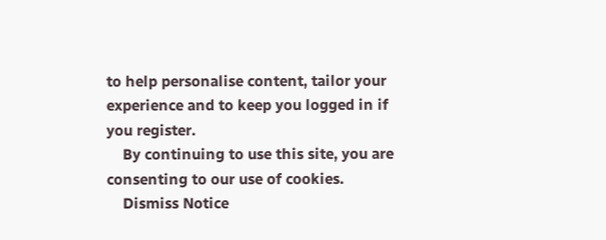to help personalise content, tailor your experience and to keep you logged in if you register.
    By continuing to use this site, you are consenting to our use of cookies.
    Dismiss Notice